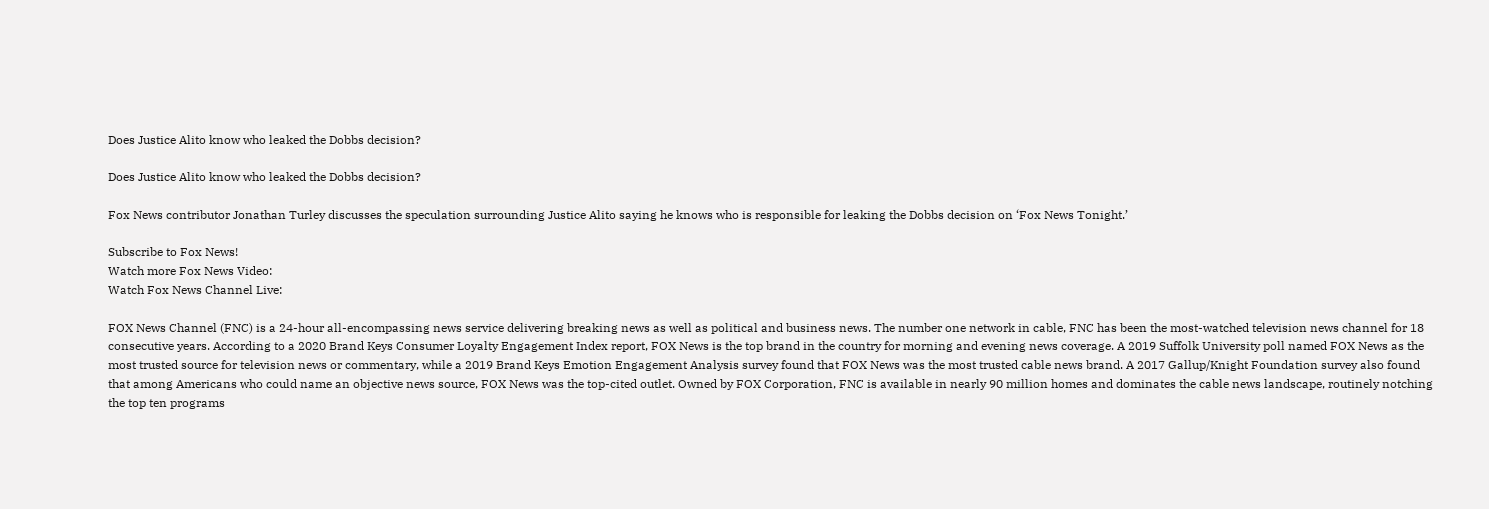Does Justice Alito know who leaked the Dobbs decision?

Does Justice Alito know who leaked the Dobbs decision?

Fox News contributor Jonathan Turley discusses the speculation surrounding Justice Alito saying he knows who is responsible for leaking the Dobbs decision on ‘Fox News Tonight.’

Subscribe to Fox News!
Watch more Fox News Video:
Watch Fox News Channel Live:

FOX News Channel (FNC) is a 24-hour all-encompassing news service delivering breaking news as well as political and business news. The number one network in cable, FNC has been the most-watched television news channel for 18 consecutive years. According to a 2020 Brand Keys Consumer Loyalty Engagement Index report, FOX News is the top brand in the country for morning and evening news coverage. A 2019 Suffolk University poll named FOX News as the most trusted source for television news or commentary, while a 2019 Brand Keys Emotion Engagement Analysis survey found that FOX News was the most trusted cable news brand. A 2017 Gallup/Knight Foundation survey also found that among Americans who could name an objective news source, FOX News was the top-cited outlet. Owned by FOX Corporation, FNC is available in nearly 90 million homes and dominates the cable news landscape, routinely notching the top ten programs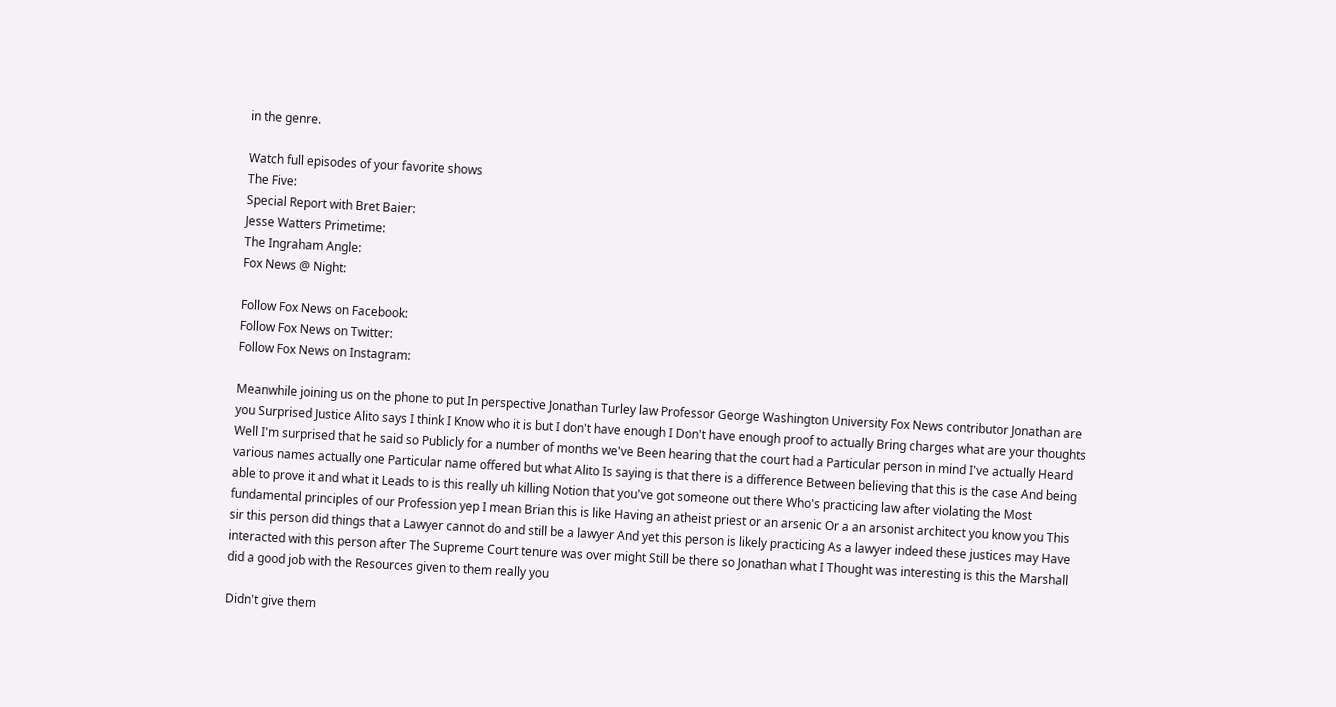in the genre.

Watch full episodes of your favorite shows
The Five:
Special Report with Bret Baier:
Jesse Watters Primetime:
The Ingraham Angle:
Fox News @ Night:

Follow Fox News on Facebook:
Follow Fox News on Twitter:
Follow Fox News on Instagram:

Meanwhile joining us on the phone to put In perspective Jonathan Turley law Professor George Washington University Fox News contributor Jonathan are you Surprised Justice Alito says I think I Know who it is but I don't have enough I Don't have enough proof to actually Bring charges what are your thoughts Well I'm surprised that he said so Publicly for a number of months we've Been hearing that the court had a Particular person in mind I've actually Heard various names actually one Particular name offered but what Alito Is saying is that there is a difference Between believing that this is the case And being able to prove it and what it Leads to is this really uh killing Notion that you've got someone out there Who's practicing law after violating the Most fundamental principles of our Profession yep I mean Brian this is like Having an atheist priest or an arsenic Or a an arsonist architect you know you This sir this person did things that a Lawyer cannot do and still be a lawyer And yet this person is likely practicing As a lawyer indeed these justices may Have interacted with this person after The Supreme Court tenure was over might Still be there so Jonathan what I Thought was interesting is this the Marshall did a good job with the Resources given to them really you

Didn't give them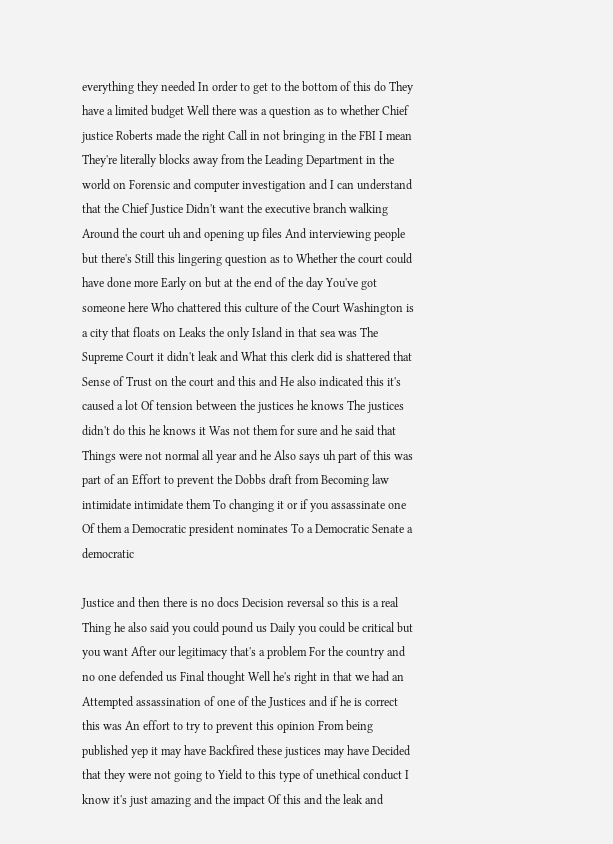everything they needed In order to get to the bottom of this do They have a limited budget Well there was a question as to whether Chief justice Roberts made the right Call in not bringing in the FBI I mean They're literally blocks away from the Leading Department in the world on Forensic and computer investigation and I can understand that the Chief Justice Didn't want the executive branch walking Around the court uh and opening up files And interviewing people but there's Still this lingering question as to Whether the court could have done more Early on but at the end of the day You've got someone here Who chattered this culture of the Court Washington is a city that floats on Leaks the only Island in that sea was The Supreme Court it didn't leak and What this clerk did is shattered that Sense of Trust on the court and this and He also indicated this it's caused a lot Of tension between the justices he knows The justices didn't do this he knows it Was not them for sure and he said that Things were not normal all year and he Also says uh part of this was part of an Effort to prevent the Dobbs draft from Becoming law intimidate intimidate them To changing it or if you assassinate one Of them a Democratic president nominates To a Democratic Senate a democratic

Justice and then there is no docs Decision reversal so this is a real Thing he also said you could pound us Daily you could be critical but you want After our legitimacy that's a problem For the country and no one defended us Final thought Well he's right in that we had an Attempted assassination of one of the Justices and if he is correct this was An effort to try to prevent this opinion From being published yep it may have Backfired these justices may have Decided that they were not going to Yield to this type of unethical conduct I know it's just amazing and the impact Of this and the leak and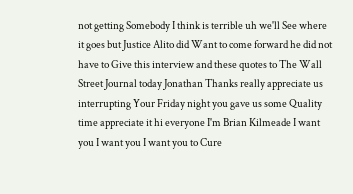not getting Somebody I think is terrible uh we'll See where it goes but Justice Alito did Want to come forward he did not have to Give this interview and these quotes to The Wall Street Journal today Jonathan Thanks really appreciate us interrupting Your Friday night you gave us some Quality time appreciate it hi everyone I'm Brian Kilmeade I want you I want you I want you to Cure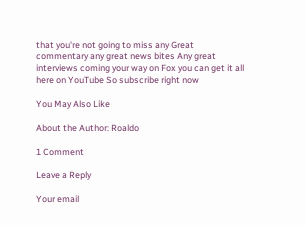that you're not going to miss any Great commentary any great news bites Any great interviews coming your way on Fox you can get it all here on YouTube So subscribe right now

You May Also Like

About the Author: Roaldo

1 Comment

Leave a Reply

Your email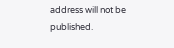address will not be published.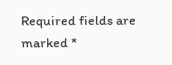Required fields are marked *